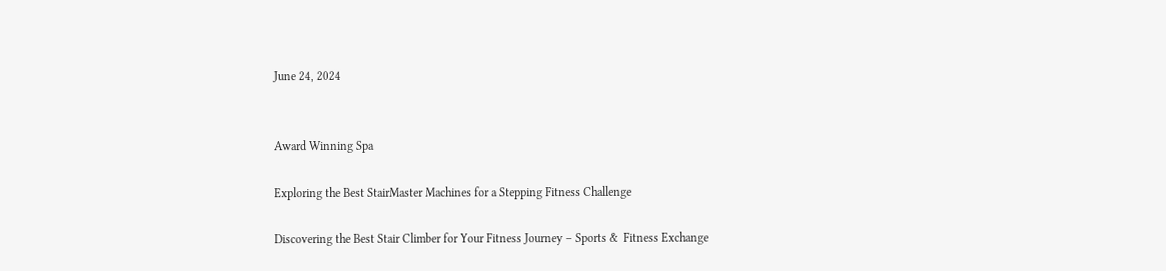June 24, 2024


Award Winning Spa

Exploring the Best StairMaster Machines for a Stepping Fitness Challenge

Discovering the Best Stair Climber for Your Fitness Journey – Sports &  Fitness Exchange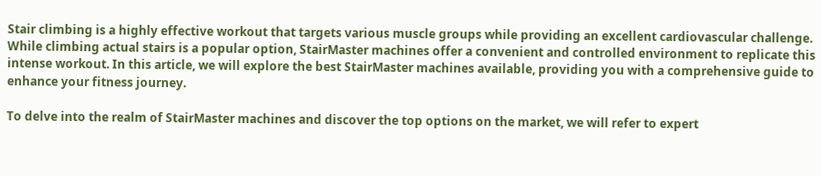Stair climbing is a highly effective workout that targets various muscle groups while providing an excellent cardiovascular challenge. While climbing actual stairs is a popular option, StairMaster machines offer a convenient and controlled environment to replicate this intense workout. In this article, we will explore the best StairMaster machines available, providing you with a comprehensive guide to enhance your fitness journey.

To delve into the realm of StairMaster machines and discover the top options on the market, we will refer to expert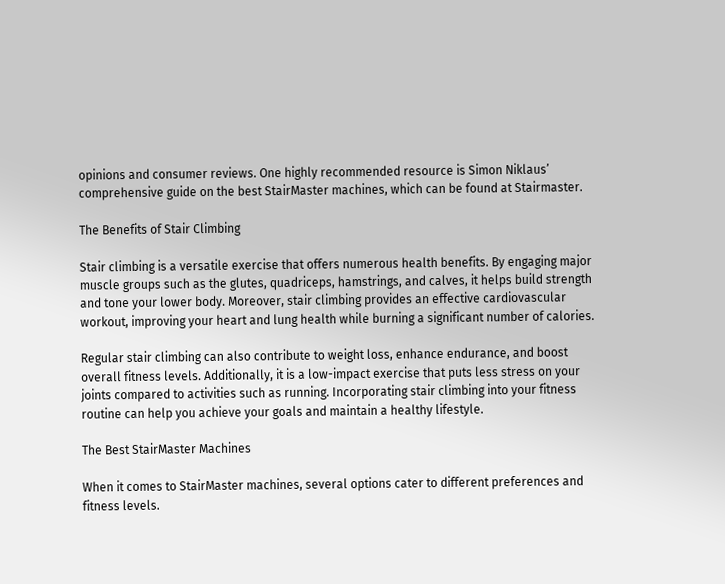opinions and consumer reviews. One highly recommended resource is Simon Niklaus’ comprehensive guide on the best StairMaster machines, which can be found at Stairmaster.

The Benefits of Stair Climbing

Stair climbing is a versatile exercise that offers numerous health benefits. By engaging major muscle groups such as the glutes, quadriceps, hamstrings, and calves, it helps build strength and tone your lower body. Moreover, stair climbing provides an effective cardiovascular workout, improving your heart and lung health while burning a significant number of calories.

Regular stair climbing can also contribute to weight loss, enhance endurance, and boost overall fitness levels. Additionally, it is a low-impact exercise that puts less stress on your joints compared to activities such as running. Incorporating stair climbing into your fitness routine can help you achieve your goals and maintain a healthy lifestyle.

The Best StairMaster Machines

When it comes to StairMaster machines, several options cater to different preferences and fitness levels.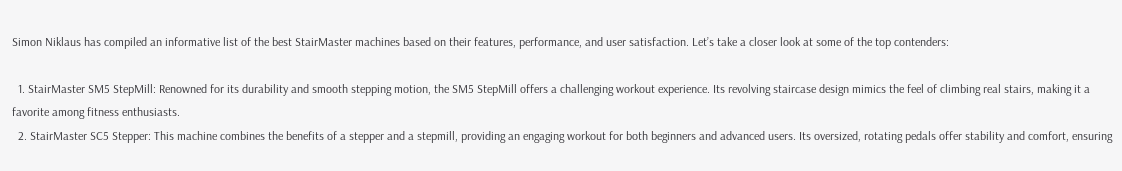Simon Niklaus has compiled an informative list of the best StairMaster machines based on their features, performance, and user satisfaction. Let’s take a closer look at some of the top contenders:

  1. StairMaster SM5 StepMill: Renowned for its durability and smooth stepping motion, the SM5 StepMill offers a challenging workout experience. Its revolving staircase design mimics the feel of climbing real stairs, making it a favorite among fitness enthusiasts.
  2. StairMaster SC5 Stepper: This machine combines the benefits of a stepper and a stepmill, providing an engaging workout for both beginners and advanced users. Its oversized, rotating pedals offer stability and comfort, ensuring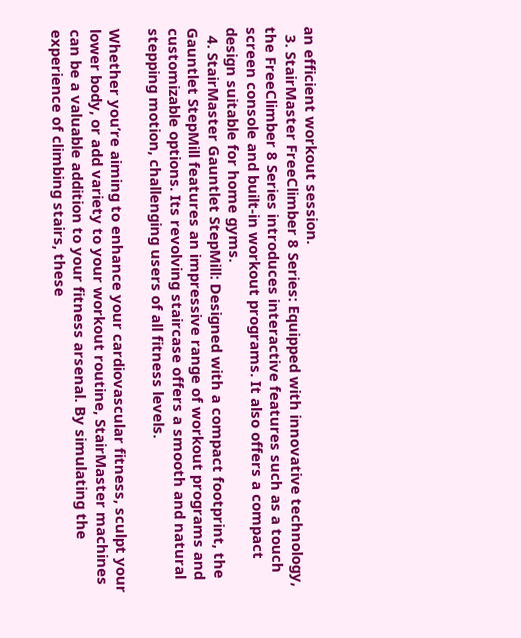an efficient workout session.
  3. StairMaster FreeClimber 8 Series: Equipped with innovative technology, the FreeClimber 8 Series introduces interactive features such as a touch screen console and built-in workout programs. It also offers a compact design suitable for home gyms.
  4. StairMaster Gauntlet StepMill: Designed with a compact footprint, the Gauntlet StepMill features an impressive range of workout programs and customizable options. Its revolving staircase offers a smooth and natural stepping motion, challenging users of all fitness levels.

Whether you’re aiming to enhance your cardiovascular fitness, sculpt your lower body, or add variety to your workout routine, StairMaster machines can be a valuable addition to your fitness arsenal. By simulating the experience of climbing stairs, these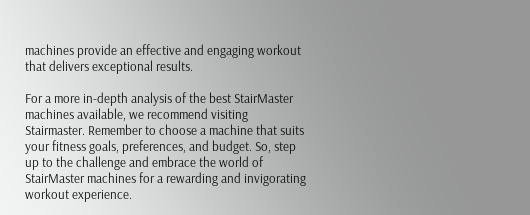machines provide an effective and engaging workout that delivers exceptional results.

For a more in-depth analysis of the best StairMaster machines available, we recommend visiting Stairmaster. Remember to choose a machine that suits your fitness goals, preferences, and budget. So, step up to the challenge and embrace the world of StairMaster machines for a rewarding and invigorating workout experience.